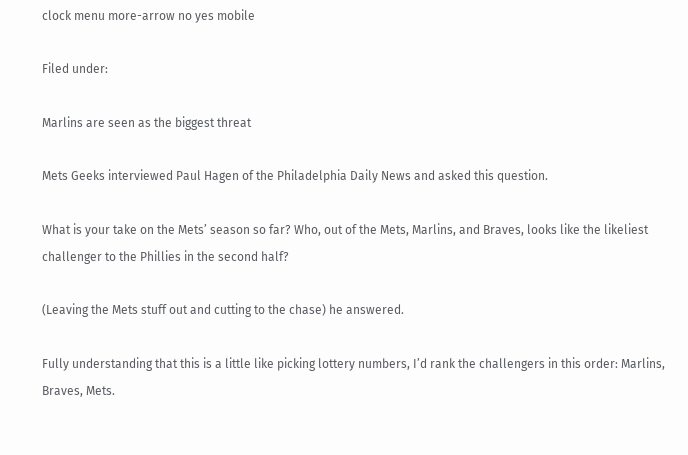clock menu more-arrow no yes mobile

Filed under:

Marlins are seen as the biggest threat

Mets Geeks interviewed Paul Hagen of the Philadelphia Daily News and asked this question.

What is your take on the Mets’ season so far? Who, out of the Mets, Marlins, and Braves, looks like the likeliest challenger to the Phillies in the second half?

(Leaving the Mets stuff out and cutting to the chase) he answered.

Fully understanding that this is a little like picking lottery numbers, I’d rank the challengers in this order: Marlins, Braves, Mets.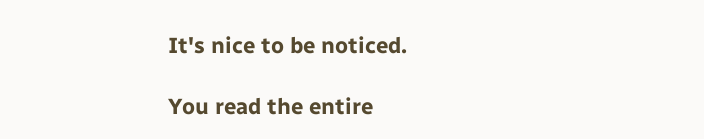It's nice to be noticed.

You read the entire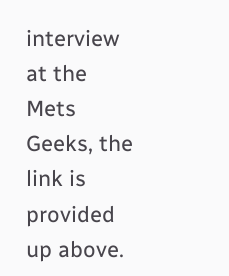interview at the Mets Geeks, the link is provided up above.